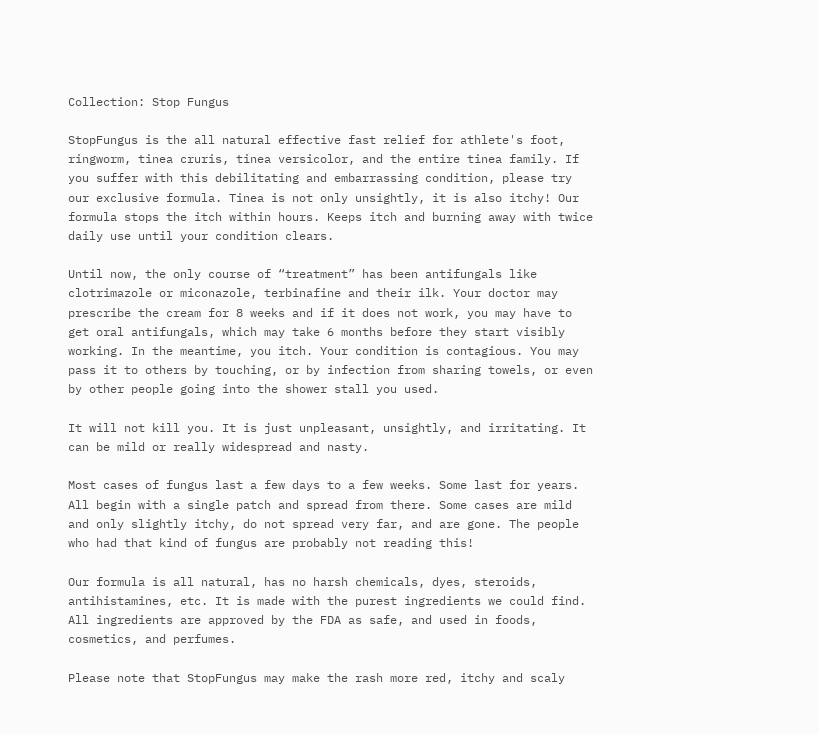Collection: Stop Fungus

StopFungus is the all natural effective fast relief for athlete's foot, ringworm, tinea cruris, tinea versicolor, and the entire tinea family. If you suffer with this debilitating and embarrassing condition, please try our exclusive formula. Tinea is not only unsightly, it is also itchy! Our formula stops the itch within hours. Keeps itch and burning away with twice daily use until your condition clears.

Until now, the only course of “treatment” has been antifungals like clotrimazole or miconazole, terbinafine and their ilk. Your doctor may prescribe the cream for 8 weeks and if it does not work, you may have to get oral antifungals, which may take 6 months before they start visibly working. In the meantime, you itch. Your condition is contagious. You may pass it to others by touching, or by infection from sharing towels, or even by other people going into the shower stall you used.

It will not kill you. It is just unpleasant, unsightly, and irritating. It can be mild or really widespread and nasty.

Most cases of fungus last a few days to a few weeks. Some last for years. All begin with a single patch and spread from there. Some cases are mild and only slightly itchy, do not spread very far, and are gone. The people who had that kind of fungus are probably not reading this!

Our formula is all natural, has no harsh chemicals, dyes, steroids, antihistamines, etc. It is made with the purest ingredients we could find. All ingredients are approved by the FDA as safe, and used in foods, cosmetics, and perfumes.

Please note that StopFungus may make the rash more red, itchy and scaly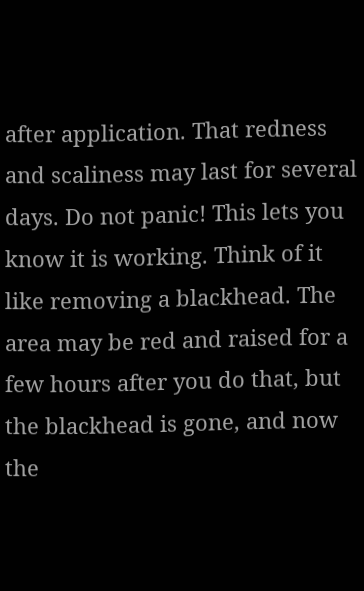after application. That redness and scaliness may last for several days. Do not panic! This lets you know it is working. Think of it like removing a blackhead. The area may be red and raised for a few hours after you do that, but the blackhead is gone, and now the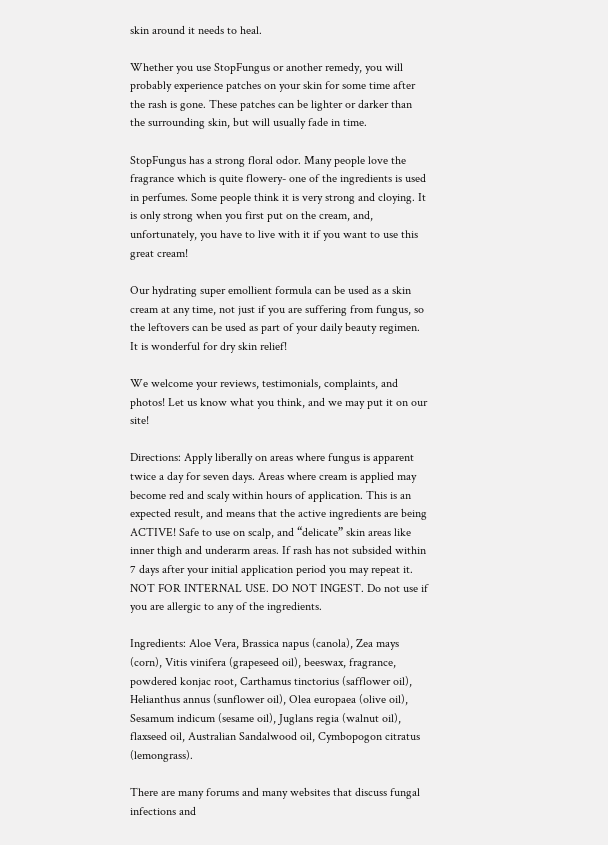skin around it needs to heal.

Whether you use StopFungus or another remedy, you will probably experience patches on your skin for some time after the rash is gone. These patches can be lighter or darker than the surrounding skin, but will usually fade in time.

StopFungus has a strong floral odor. Many people love the fragrance which is quite flowery- one of the ingredients is used in perfumes. Some people think it is very strong and cloying. It is only strong when you first put on the cream, and, unfortunately, you have to live with it if you want to use this great cream!

Our hydrating super emollient formula can be used as a skin cream at any time, not just if you are suffering from fungus, so the leftovers can be used as part of your daily beauty regimen. It is wonderful for dry skin relief!

We welcome your reviews, testimonials, complaints, and photos! Let us know what you think, and we may put it on our site!

Directions: Apply liberally on areas where fungus is apparent twice a day for seven days. Areas where cream is applied may become red and scaly within hours of application. This is an expected result, and means that the active ingredients are being ACTIVE! Safe to use on scalp, and “delicate” skin areas like inner thigh and underarm areas. If rash has not subsided within 7 days after your initial application period you may repeat it. NOT FOR INTERNAL USE. DO NOT INGEST. Do not use if you are allergic to any of the ingredients.

Ingredients: Aloe Vera, Brassica napus (canola), Zea mays (corn), Vitis vinifera (grapeseed oil), beeswax, fragrance, powdered konjac root, Carthamus tinctorius (safflower oil), Helianthus annus (sunflower oil), Olea europaea (olive oil), Sesamum indicum (sesame oil), Juglans regia (walnut oil), flaxseed oil, Australian Sandalwood oil, Cymbopogon citratus (lemongrass).

There are many forums and many websites that discuss fungal infections and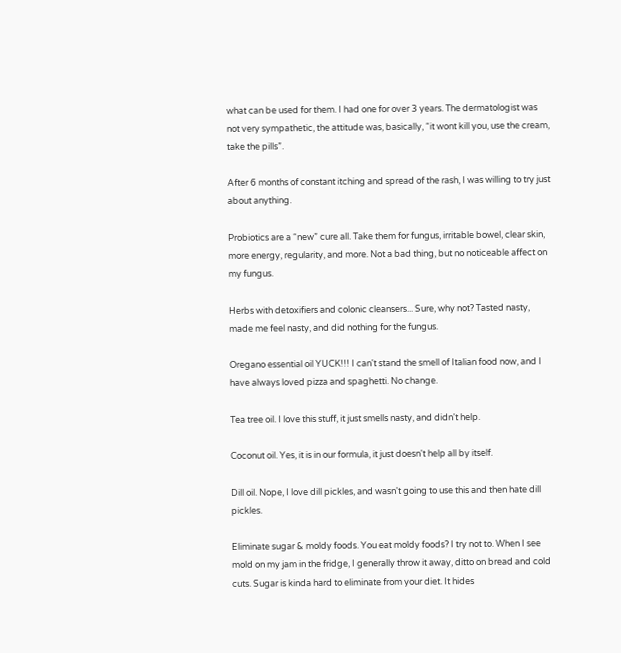what can be used for them. I had one for over 3 years. The dermatologist was not very sympathetic, the attitude was, basically, “it wont kill you, use the cream, take the pills”.

After 6 months of constant itching and spread of the rash, I was willing to try just about anything.

Probiotics are a “new” cure all. Take them for fungus, irritable bowel, clear skin, more energy, regularity, and more. Not a bad thing, but no noticeable affect on my fungus.

Herbs with detoxifiers and colonic cleansers... Sure, why not? Tasted nasty, made me feel nasty, and did nothing for the fungus.

Oregano essential oil YUCK!!! I can't stand the smell of Italian food now, and I have always loved pizza and spaghetti. No change.

Tea tree oil. I love this stuff, it just smells nasty, and didn't help.

Coconut oil. Yes, it is in our formula, it just doesn't help all by itself.

Dill oil. Nope, I love dill pickles, and wasn't going to use this and then hate dill pickles.

Eliminate sugar & moldy foods. You eat moldy foods? I try not to. When I see mold on my jam in the fridge, I generally throw it away, ditto on bread and cold cuts. Sugar is kinda hard to eliminate from your diet. It hides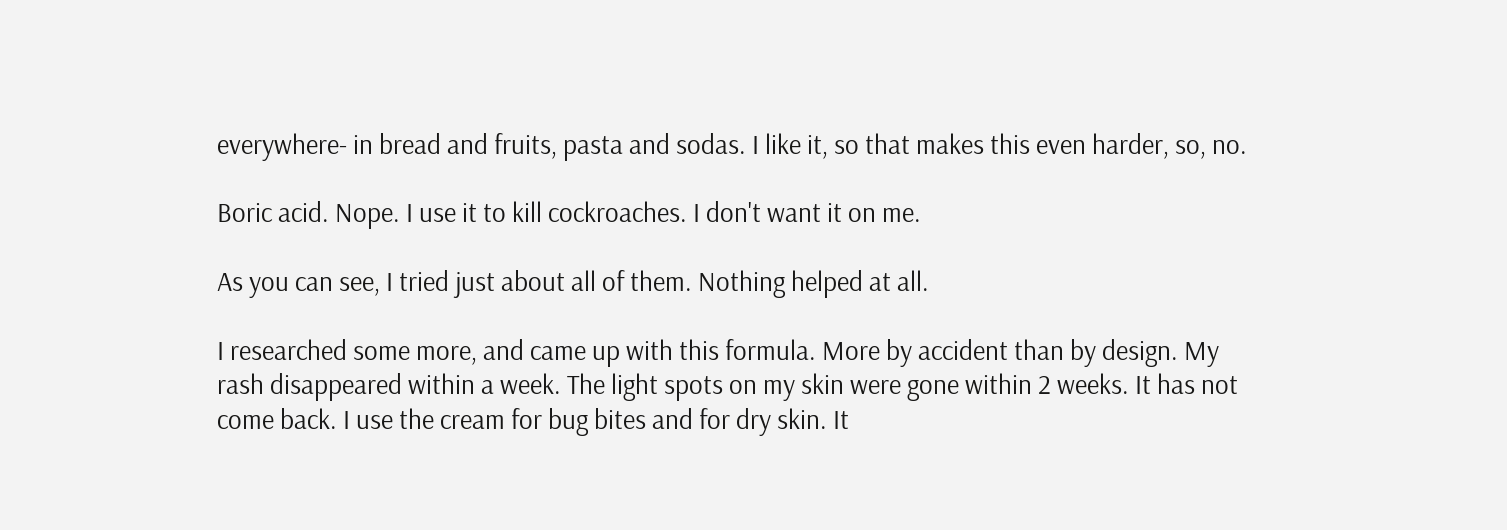everywhere- in bread and fruits, pasta and sodas. I like it, so that makes this even harder, so, no.

Boric acid. Nope. I use it to kill cockroaches. I don't want it on me.

As you can see, I tried just about all of them. Nothing helped at all.

I researched some more, and came up with this formula. More by accident than by design. My rash disappeared within a week. The light spots on my skin were gone within 2 weeks. It has not come back. I use the cream for bug bites and for dry skin. It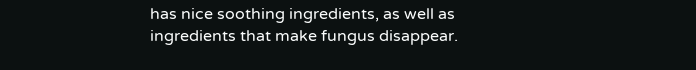has nice soothing ingredients, as well as ingredients that make fungus disappear.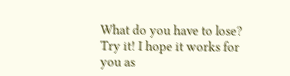What do you have to lose? Try it! I hope it works for you as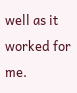well as it worked for me.